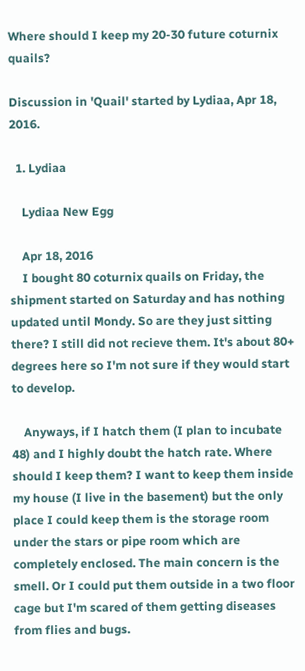Where should I keep my 20-30 future coturnix quails?

Discussion in 'Quail' started by Lydiaa, Apr 18, 2016.

  1. Lydiaa

    Lydiaa New Egg

    Apr 18, 2016
    I bought 80 coturnix quails on Friday, the shipment started on Saturday and has nothing updated until Mondy. So are they just sitting there? I still did not recieve them. It's about 80+ degrees here so I'm not sure if they would start to develop.

    Anyways, if I hatch them (I plan to incubate 48) and I highly doubt the hatch rate. Where should I keep them? I want to keep them inside my house (I live in the basement) but the only place I could keep them is the storage room under the stars or pipe room which are completely enclosed. The main concern is the smell. Or I could put them outside in a two floor cage but I'm scared of them getting diseases from flies and bugs.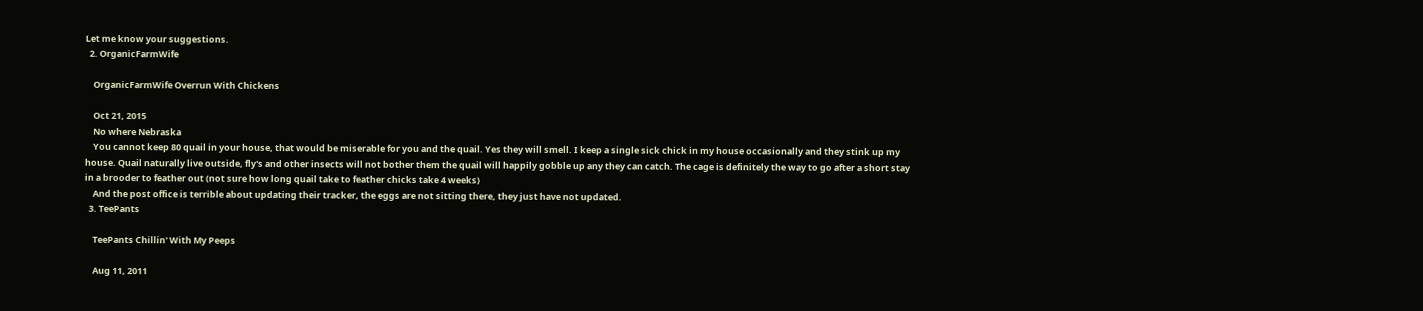Let me know your suggestions.
  2. OrganicFarmWife

    OrganicFarmWife Overrun With Chickens

    Oct 21, 2015
    No where Nebraska
    You cannot keep 80 quail in your house, that would be miserable for you and the quail. Yes they will smell. I keep a single sick chick in my house occasionally and they stink up my house. Quail naturally live outside, fly's and other insects will not bother them the quail will happily gobble up any they can catch. The cage is definitely the way to go after a short stay in a brooder to feather out (not sure how long quail take to feather chicks take 4 weeks)
    And the post office is terrible about updating their tracker, the eggs are not sitting there, they just have not updated.
  3. TeePants

    TeePants Chillin' With My Peeps

    Aug 11, 2011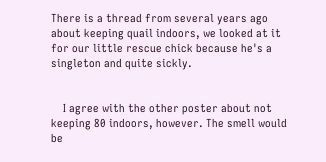There is a thread from several years ago about keeping quail indoors, we looked at it for our little rescue chick because he's a singleton and quite sickly.


    I agree with the other poster about not keeping 80 indoors, however. The smell would be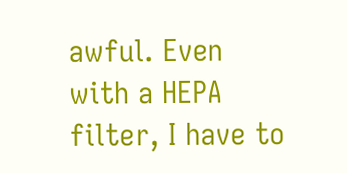awful. Even with a HEPA filter, I have to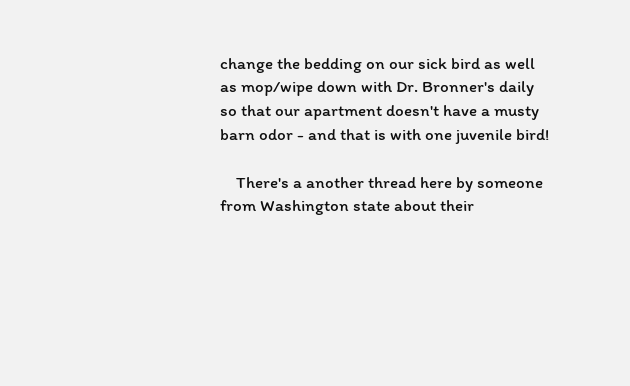change the bedding on our sick bird as well as mop/wipe down with Dr. Bronner's daily so that our apartment doesn't have a musty barn odor - and that is with one juvenile bird!

    There's a another thread here by someone from Washington state about their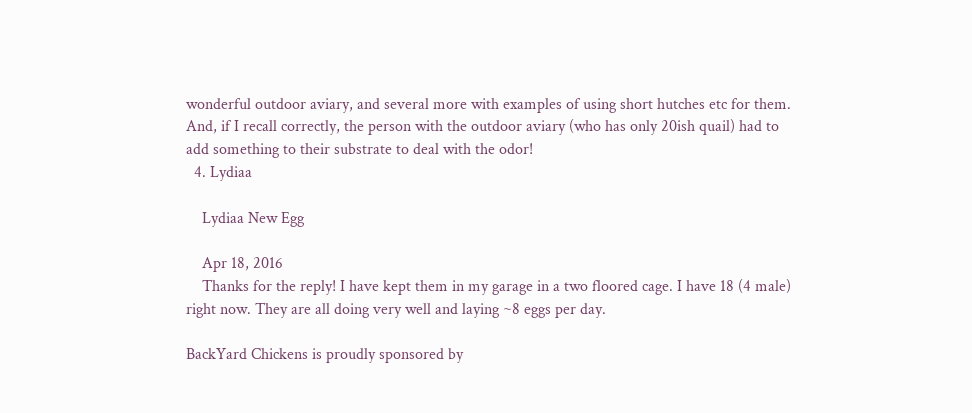wonderful outdoor aviary, and several more with examples of using short hutches etc for them. And, if I recall correctly, the person with the outdoor aviary (who has only 20ish quail) had to add something to their substrate to deal with the odor!
  4. Lydiaa

    Lydiaa New Egg

    Apr 18, 2016
    Thanks for the reply! I have kept them in my garage in a two floored cage. I have 18 (4 male) right now. They are all doing very well and laying ~8 eggs per day.

BackYard Chickens is proudly sponsored by